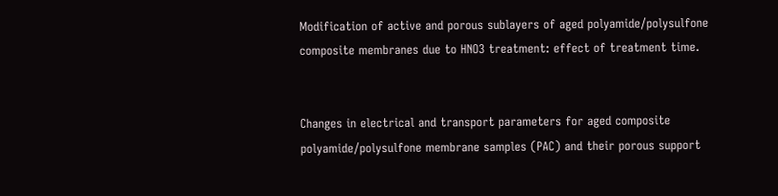Modification of active and porous sublayers of aged polyamide/polysulfone composite membranes due to HNO3 treatment: effect of treatment time.


Changes in electrical and transport parameters for aged composite polyamide/polysulfone membrane samples (PAC) and their porous support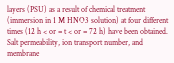layers (PSU) as a result of chemical treatment (immersion in 1 M HNO3 solution) at four different times (12 h < or = t < or = 72 h) have been obtained. Salt permeability, ion transport number, and membrane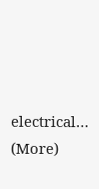electrical… (More)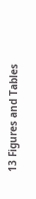13 Figures and Tables